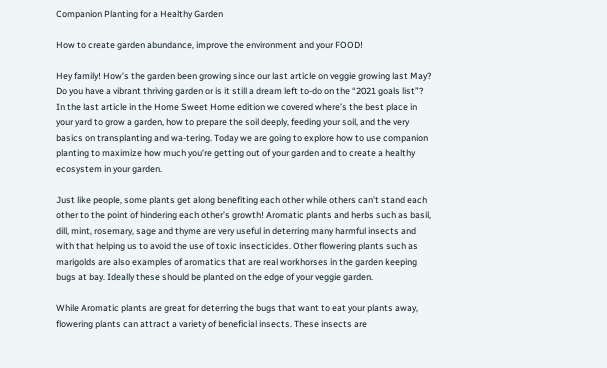Companion Planting for a Healthy Garden

How to create garden abundance, improve the environment and your FOOD!

Hey family! How’s the garden been growing since our last article on veggie growing last May? Do you have a vibrant thriving garden or is it still a dream left to-do on the “2021 goals list”? In the last article in the Home Sweet Home edition we covered where’s the best place in your yard to grow a garden, how to prepare the soil deeply, feeding your soil, and the very basics on transplanting and wa-tering. Today we are going to explore how to use companion planting to maximize how much you’re getting out of your garden and to create a healthy ecosystem in your garden.

Just like people, some plants get along benefiting each other while others can’t stand each other to the point of hindering each other’s growth! Aromatic plants and herbs such as basil, dill, mint, rosemary, sage and thyme are very useful in deterring many harmful insects and with that helping us to avoid the use of toxic insecticides. Other flowering plants such as marigolds are also examples of aromatics that are real workhorses in the garden keeping bugs at bay. Ideally these should be planted on the edge of your veggie garden.

While Aromatic plants are great for deterring the bugs that want to eat your plants away, flowering plants can attract a variety of beneficial insects. These insects are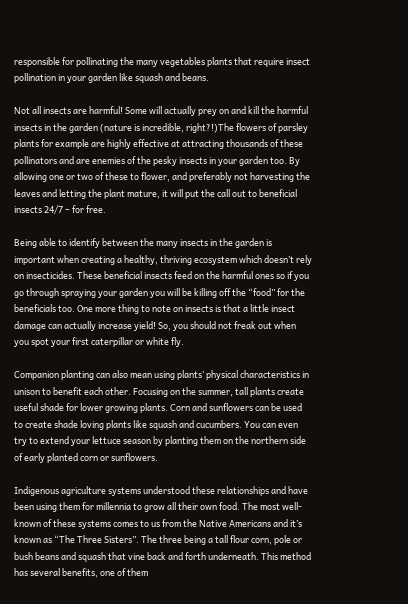responsible for pollinating the many vegetables plants that require insect pollination in your garden like squash and beans.

Not all insects are harmful! Some will actually prey on and kill the harmful insects in the garden (nature is incredible, right?!)The flowers of parsley plants for example are highly effective at attracting thousands of these pollinators and are enemies of the pesky insects in your garden too. By allowing one or two of these to flower, and preferably not harvesting the leaves and letting the plant mature, it will put the call out to beneficial insects 24/7 – for free.

Being able to identify between the many insects in the garden is important when creating a healthy, thriving ecosystem which doesn’t rely on insecticides. These beneficial insects feed on the harmful ones so if you go through spraying your garden you will be killing off the “food” for the beneficials too. One more thing to note on insects is that a little insect damage can actually increase yield! So, you should not freak out when you spot your first caterpillar or white fly.

Companion planting can also mean using plants’ physical characteristics in unison to benefit each other. Focusing on the summer, tall plants create useful shade for lower growing plants. Corn and sunflowers can be used to create shade loving plants like squash and cucumbers. You can even try to extend your lettuce season by planting them on the northern side of early planted corn or sunflowers.

Indigenous agriculture systems understood these relationships and have been using them for millennia to grow all their own food. The most well-known of these systems comes to us from the Native Americans and it’s known as “The Three Sisters”. The three being a tall flour corn, pole or bush beans and squash that vine back and forth underneath. This method has several benefits, one of them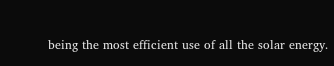being the most efficient use of all the solar energy.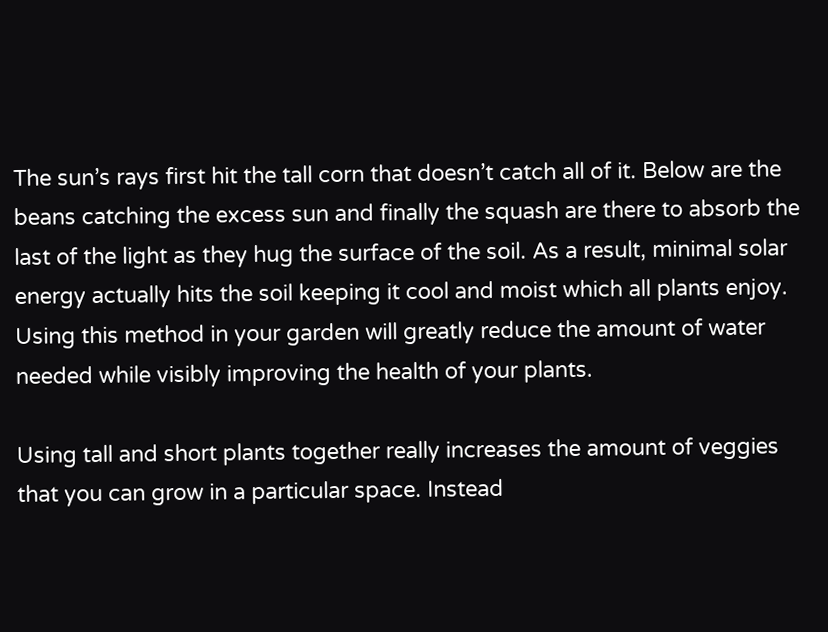The sun’s rays first hit the tall corn that doesn’t catch all of it. Below are the beans catching the excess sun and finally the squash are there to absorb the last of the light as they hug the surface of the soil. As a result, minimal solar energy actually hits the soil keeping it cool and moist which all plants enjoy. Using this method in your garden will greatly reduce the amount of water needed while visibly improving the health of your plants.

Using tall and short plants together really increases the amount of veggies that you can grow in a particular space. Instead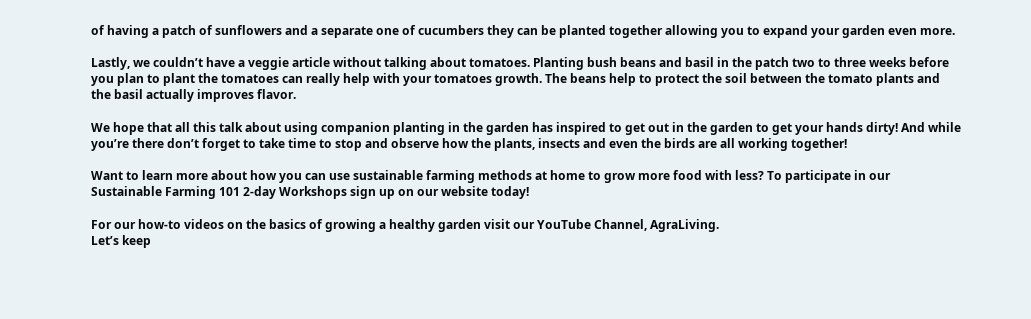of having a patch of sunflowers and a separate one of cucumbers they can be planted together allowing you to expand your garden even more.

Lastly, we couldn’t have a veggie article without talking about tomatoes. Planting bush beans and basil in the patch two to three weeks before you plan to plant the tomatoes can really help with your tomatoes growth. The beans help to protect the soil between the tomato plants and the basil actually improves flavor.

We hope that all this talk about using companion planting in the garden has inspired to get out in the garden to get your hands dirty! And while you’re there don’t forget to take time to stop and observe how the plants, insects and even the birds are all working together!

Want to learn more about how you can use sustainable farming methods at home to grow more food with less? To participate in our Sustainable Farming 101 2-day Workshops sign up on our website today!

For our how-to videos on the basics of growing a healthy garden visit our YouTube Channel, AgraLiving.
Let’s keep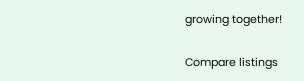growing together!

Compare listings